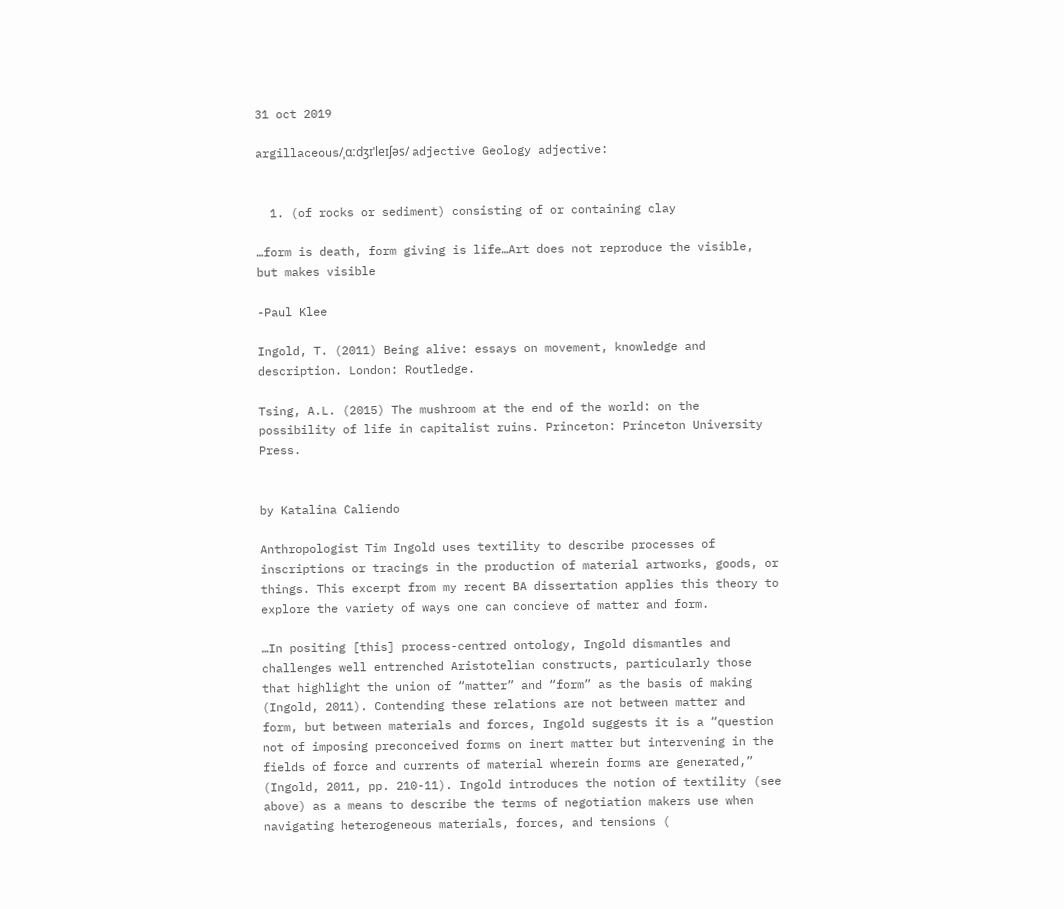31 oct 2019

argillaceous/ˌɑːdʒɪˈleɪʃəs/ adjective Geology adjective:


  1. (of rocks or sediment) consisting of or containing clay

…form is death, form giving is life…Art does not reproduce the visible, but makes visible

-Paul Klee

Ingold, T. (2011) Being alive: essays on movement, knowledge and description. London: Routledge.

Tsing, A.L. (2015) The mushroom at the end of the world: on the possibility of life in capitalist ruins. Princeton: Princeton University Press.


by Katalina Caliendo

Anthropologist Tim Ingold uses textility to describe processes of inscriptions or tracings in the production of material artworks, goods, or things. This excerpt from my recent BA dissertation applies this theory to explore the variety of ways one can concieve of matter and form.

…In positing [this] process-centred ontology, Ingold dismantles and challenges well entrenched Aristotelian constructs, particularly those that highlight the union of “matter” and “form” as the basis of making (Ingold, 2011). Contending these relations are not between matter and form, but between materials and forces, Ingold suggests it is a “question not of imposing preconceived forms on inert matter but intervening in the fields of force and currents of material wherein forms are generated,” (Ingold, 2011, pp. 210-11). Ingold introduces the notion of textility (see above) as a means to describe the terms of negotiation makers use when navigating heterogeneous materials, forces, and tensions (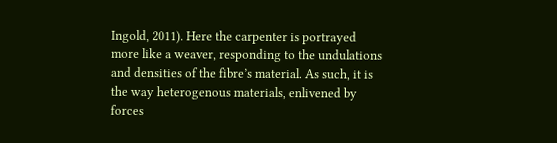Ingold, 2011). Here the carpenter is portrayed more like a weaver, responding to the undulations and densities of the fibre’s material. As such, it is the way heterogenous materials, enlivened by forces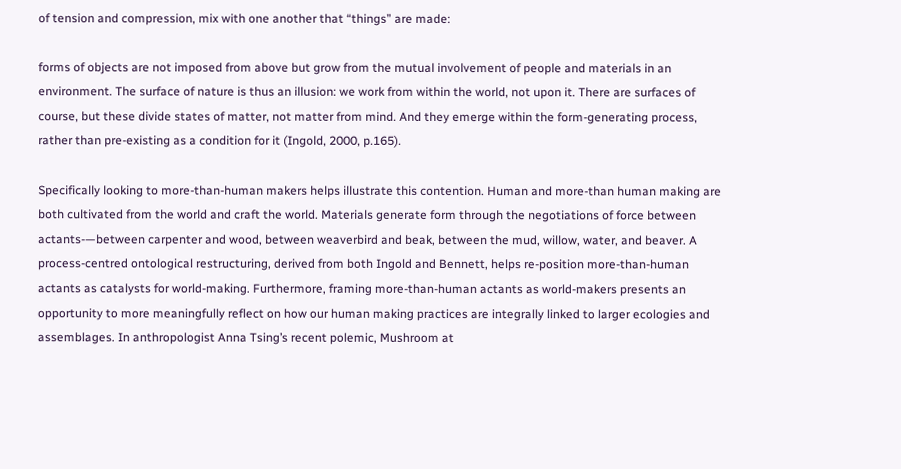of tension and compression, mix with one another that “things” are made:

forms of objects are not imposed from above but grow from the mutual involvement of people and materials in an environment. The surface of nature is thus an illusion: we work from within the world, not upon it. There are surfaces of course, but these divide states of matter, not matter from mind. And they emerge within the form-generating process, rather than pre-existing as a condition for it (Ingold, 2000, p.165).

Specifically looking to more-than-human makers helps illustrate this contention. Human and more-than human making are both cultivated from the world and craft the world. Materials generate form through the negotiations of force between actants-—between carpenter and wood, between weaverbird and beak, between the mud, willow, water, and beaver. A process-centred ontological restructuring, derived from both Ingold and Bennett, helps re-position more-than-human actants as catalysts for world-making. Furthermore, framing more-than-human actants as world-makers presents an opportunity to more meaningfully reflect on how our human making practices are integrally linked to larger ecologies and assemblages. In anthropologist Anna Tsing’s recent polemic, Mushroom at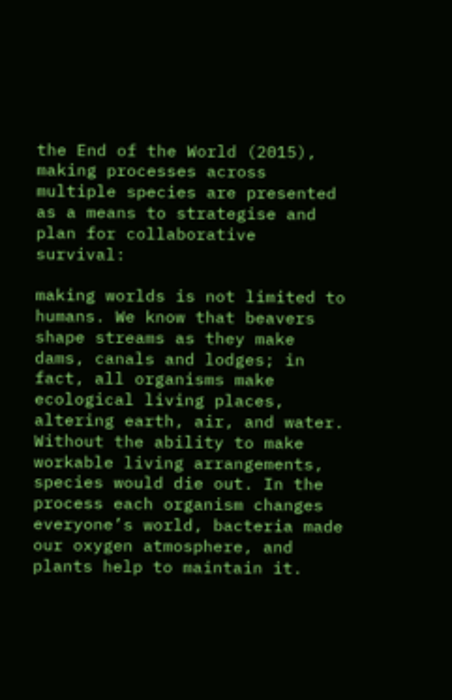the End of the World (2015), making processes across multiple species are presented as a means to strategise and plan for collaborative survival:

making worlds is not limited to humans. We know that beavers shape streams as they make dams, canals and lodges; in fact, all organisms make ecological living places, altering earth, air, and water. Without the ability to make workable living arrangements, species would die out. In the process each organism changes everyone’s world, bacteria made our oxygen atmosphere, and plants help to maintain it.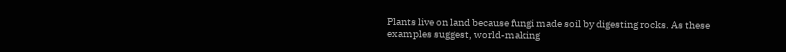Plants live on land because fungi made soil by digesting rocks. As these examples suggest, world-making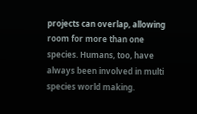projects can overlap, allowing room for more than one species. Humans, too, have always been involved in multi species world making.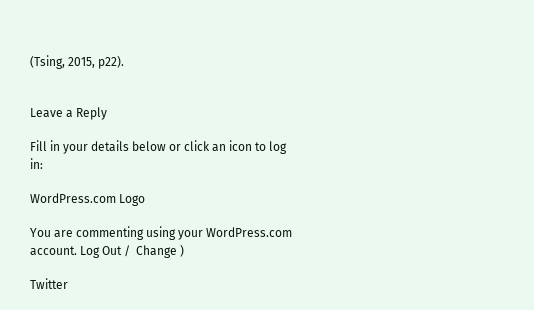(Tsing, 2015, p22).


Leave a Reply

Fill in your details below or click an icon to log in:

WordPress.com Logo

You are commenting using your WordPress.com account. Log Out /  Change )

Twitter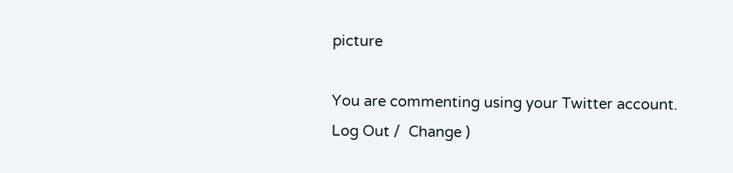picture

You are commenting using your Twitter account. Log Out /  Change )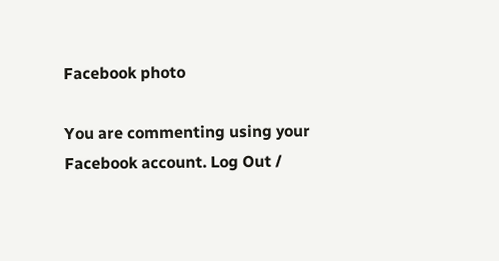Facebook photo

You are commenting using your Facebook account. Log Out /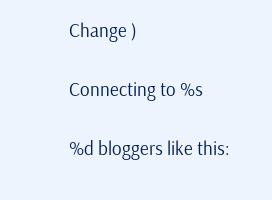Change )

Connecting to %s

%d bloggers like this: